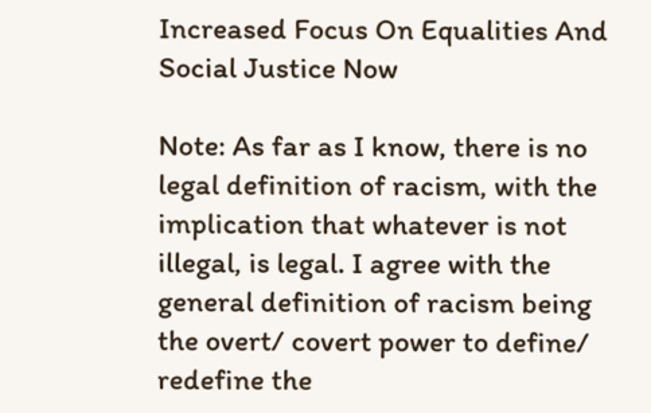Increased Focus On Equalities And Social Justice Now

Note: As far as I know, there is no legal definition of racism, with the implication that whatever is not illegal, is legal. I agree with the general definition of racism being the overt/ covert power to define/ redefine the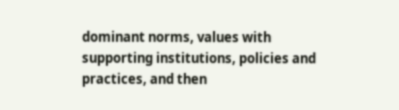dominant norms, values with supporting institutions, policies and practices, and then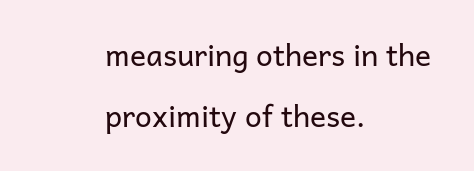measuring others in the proximity of these.